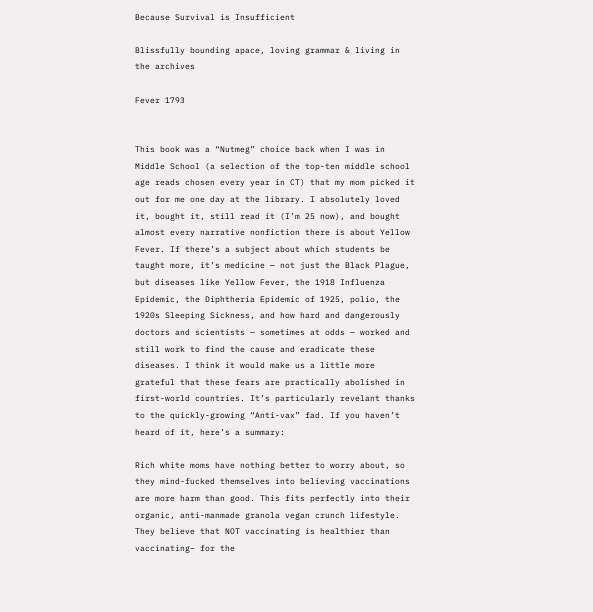Because Survival is Insufficient

Blissfully bounding apace, loving grammar & living in the archives

Fever 1793


This book was a “Nutmeg” choice back when I was in Middle School (a selection of the top-ten middle school age reads chosen every year in CT) that my mom picked it out for me one day at the library. I absolutely loved it, bought it, still read it (I’m 25 now), and bought almost every narrative nonfiction there is about Yellow Fever. If there’s a subject about which students be taught more, it’s medicine — not just the Black Plague, but diseases like Yellow Fever, the 1918 Influenza Epidemic, the Diphtheria Epidemic of 1925, polio, the 1920s Sleeping Sickness, and how hard and dangerously doctors and scientists — sometimes at odds — worked and still work to find the cause and eradicate these diseases. I think it would make us a little more grateful that these fears are practically abolished in first-world countries. It’s particularly revelant thanks to the quickly-growing “Anti-vax” fad. If you haven’t heard of it, here’s a summary:

Rich white moms have nothing better to worry about, so they mind-fucked themselves into believing vaccinations are more harm than good. This fits perfectly into their organic, anti-manmade granola vegan crunch lifestyle. They believe that NOT vaccinating is healthier than vaccinating– for the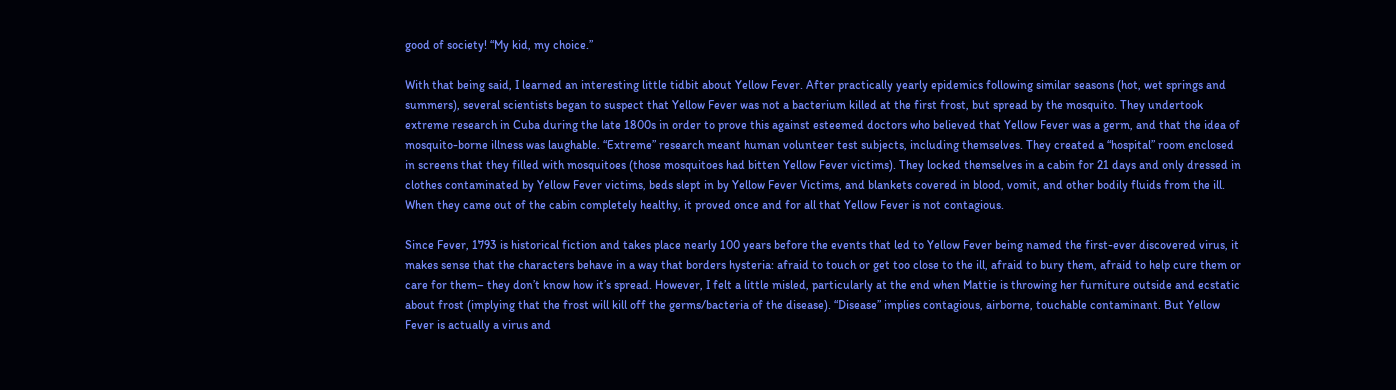good of society! “My kid, my choice.”

With that being said, I learned an interesting little tidbit about Yellow Fever. After practically yearly epidemics following similar seasons (hot, wet springs and summers), several scientists began to suspect that Yellow Fever was not a bacterium killed at the first frost, but spread by the mosquito. They undertook extreme research in Cuba during the late 1800s in order to prove this against esteemed doctors who believed that Yellow Fever was a germ, and that the idea of mosquito-borne illness was laughable. “Extreme” research meant human volunteer test subjects, including themselves. They created a “hospital” room enclosed in screens that they filled with mosquitoes (those mosquitoes had bitten Yellow Fever victims). They locked themselves in a cabin for 21 days and only dressed in clothes contaminated by Yellow Fever victims, beds slept in by Yellow Fever Victims, and blankets covered in blood, vomit, and other bodily fluids from the ill. When they came out of the cabin completely healthy, it proved once and for all that Yellow Fever is not contagious.

Since Fever, 1793 is historical fiction and takes place nearly 100 years before the events that led to Yellow Fever being named the first-ever discovered virus, it makes sense that the characters behave in a way that borders hysteria: afraid to touch or get too close to the ill, afraid to bury them, afraid to help cure them or care for them– they don’t know how it’s spread. However, I felt a little misled, particularly at the end when Mattie is throwing her furniture outside and ecstatic about frost (implying that the frost will kill off the germs/bacteria of the disease). “Disease” implies contagious, airborne, touchable contaminant. But Yellow Fever is actually a virus and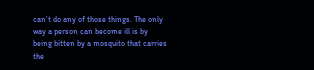can’t do any of those things. The only way a person can become ill is by being bitten by a mosquito that carries the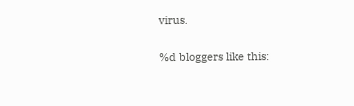virus.

%d bloggers like this: